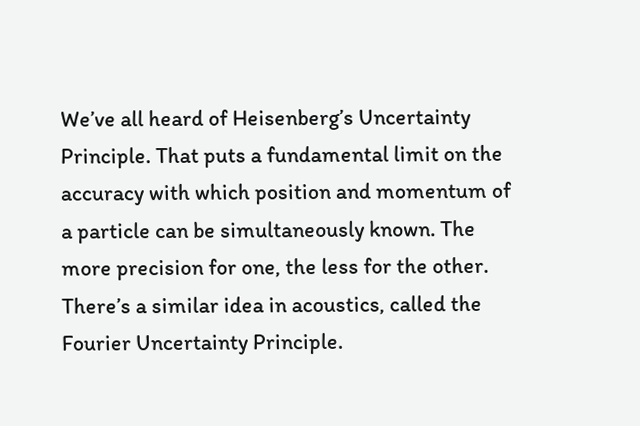We’ve all heard of Heisenberg’s Uncertainty Principle. That puts a fundamental limit on the accuracy with which position and momentum of a particle can be simultaneously known. The more precision for one, the less for the other. There’s a similar idea in acoustics, called the Fourier Uncertainty Principle.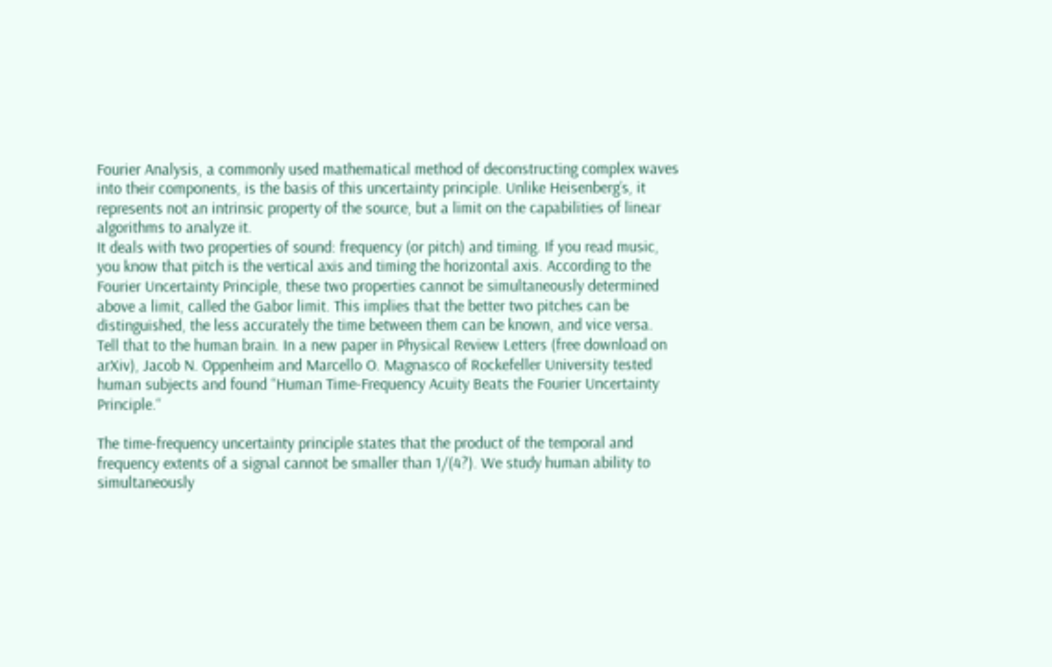Fourier Analysis, a commonly used mathematical method of deconstructing complex waves into their components, is the basis of this uncertainty principle. Unlike Heisenberg’s, it represents not an intrinsic property of the source, but a limit on the capabilities of linear algorithms to analyze it.
It deals with two properties of sound: frequency (or pitch) and timing. If you read music, you know that pitch is the vertical axis and timing the horizontal axis. According to the Fourier Uncertainty Principle, these two properties cannot be simultaneously determined above a limit, called the Gabor limit. This implies that the better two pitches can be distinguished, the less accurately the time between them can be known, and vice versa.
Tell that to the human brain. In a new paper in Physical Review Letters (free download on arXiv), Jacob N. Oppenheim and Marcello O. Magnasco of Rockefeller University tested human subjects and found “Human Time-Frequency Acuity Beats the Fourier Uncertainty Principle.“

The time-frequency uncertainty principle states that the product of the temporal and frequency extents of a signal cannot be smaller than 1/(4?). We study human ability to simultaneously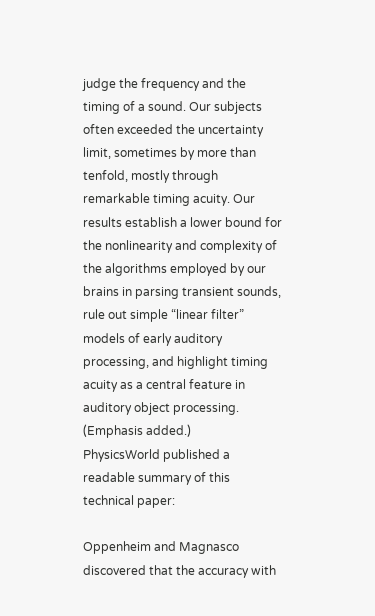judge the frequency and the timing of a sound. Our subjects often exceeded the uncertainty limit, sometimes by more than tenfold, mostly through remarkable timing acuity. Our results establish a lower bound for the nonlinearity and complexity of the algorithms employed by our brains in parsing transient sounds, rule out simple “linear filter” models of early auditory processing, and highlight timing acuity as a central feature in auditory object processing. (Emphasis added.)
PhysicsWorld published a readable summary of this technical paper:

Oppenheim and Magnasco discovered that the accuracy with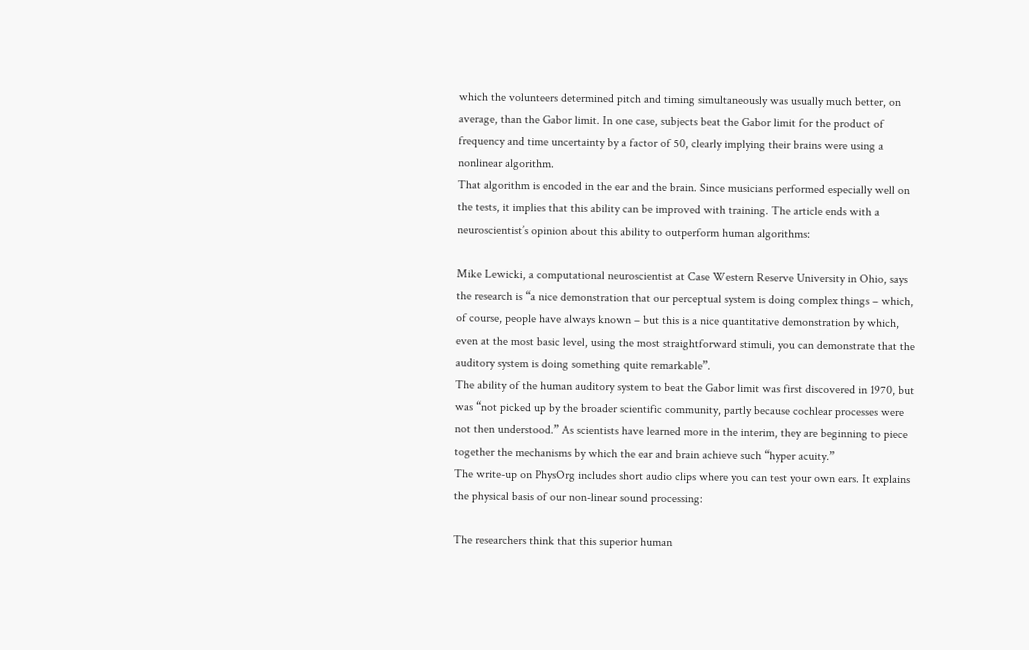which the volunteers determined pitch and timing simultaneously was usually much better, on average, than the Gabor limit. In one case, subjects beat the Gabor limit for the product of frequency and time uncertainty by a factor of 50, clearly implying their brains were using a nonlinear algorithm.
That algorithm is encoded in the ear and the brain. Since musicians performed especially well on the tests, it implies that this ability can be improved with training. The article ends with a neuroscientist’s opinion about this ability to outperform human algorithms:

Mike Lewicki, a computational neuroscientist at Case Western Reserve University in Ohio, says the research is “a nice demonstration that our perceptual system is doing complex things – which, of course, people have always known – but this is a nice quantitative demonstration by which, even at the most basic level, using the most straightforward stimuli, you can demonstrate that the auditory system is doing something quite remarkable”.
The ability of the human auditory system to beat the Gabor limit was first discovered in 1970, but was “not picked up by the broader scientific community, partly because cochlear processes were not then understood.” As scientists have learned more in the interim, they are beginning to piece together the mechanisms by which the ear and brain achieve such “hyper acuity.”
The write-up on PhysOrg includes short audio clips where you can test your own ears. It explains the physical basis of our non-linear sound processing:

The researchers think that this superior human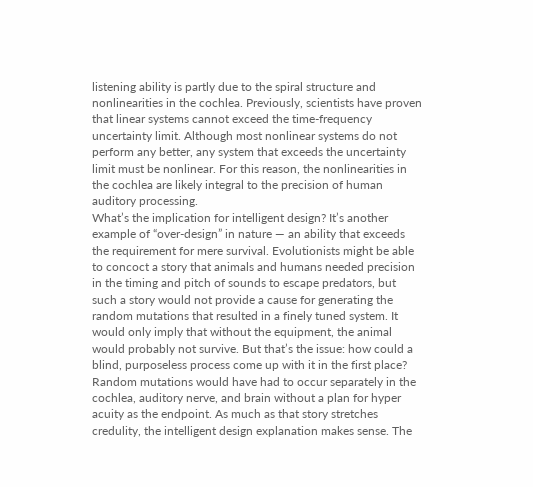listening ability is partly due to the spiral structure and nonlinearities in the cochlea. Previously, scientists have proven that linear systems cannot exceed the time-frequency uncertainty limit. Although most nonlinear systems do not perform any better, any system that exceeds the uncertainty limit must be nonlinear. For this reason, the nonlinearities in the cochlea are likely integral to the precision of human auditory processing.
What’s the implication for intelligent design? It’s another example of “over-design” in nature — an ability that exceeds the requirement for mere survival. Evolutionists might be able to concoct a story that animals and humans needed precision in the timing and pitch of sounds to escape predators, but such a story would not provide a cause for generating the random mutations that resulted in a finely tuned system. It would only imply that without the equipment, the animal would probably not survive. But that’s the issue: how could a blind, purposeless process come up with it in the first place?
Random mutations would have had to occur separately in the cochlea, auditory nerve, and brain without a plan for hyper acuity as the endpoint. As much as that story stretches credulity, the intelligent design explanation makes sense. The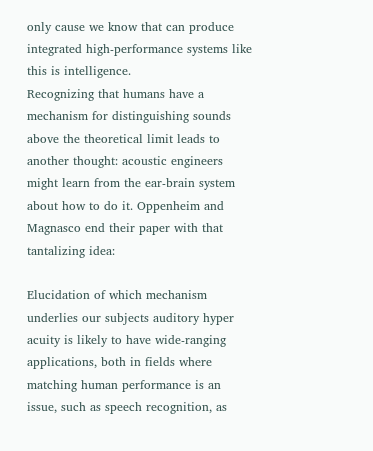only cause we know that can produce integrated high-performance systems like this is intelligence.
Recognizing that humans have a mechanism for distinguishing sounds above the theoretical limit leads to another thought: acoustic engineers might learn from the ear-brain system about how to do it. Oppenheim and Magnasco end their paper with that tantalizing idea:

Elucidation of which mechanism underlies our subjects auditory hyper acuity is likely to have wide-ranging applications, both in fields where matching human performance is an issue, such as speech recognition, as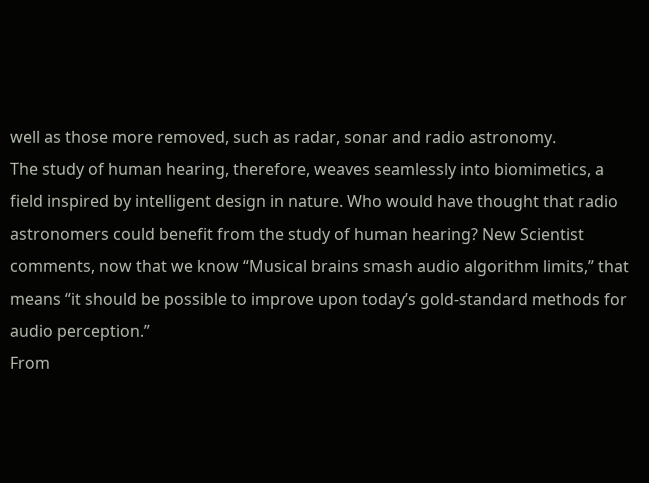well as those more removed, such as radar, sonar and radio astronomy.
The study of human hearing, therefore, weaves seamlessly into biomimetics, a field inspired by intelligent design in nature. Who would have thought that radio astronomers could benefit from the study of human hearing? New Scientist comments, now that we know “Musical brains smash audio algorithm limits,” that means “it should be possible to improve upon today’s gold-standard methods for audio perception.”
From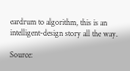eardrum to algorithm, this is an intelligent-design story all the way.

Source: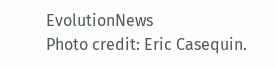EvolutionNews
Photo credit: Eric Casequin.